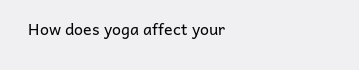How does yoga affect your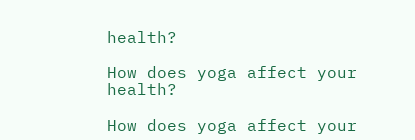health?

How does yoga affect your health?

How does yoga affect your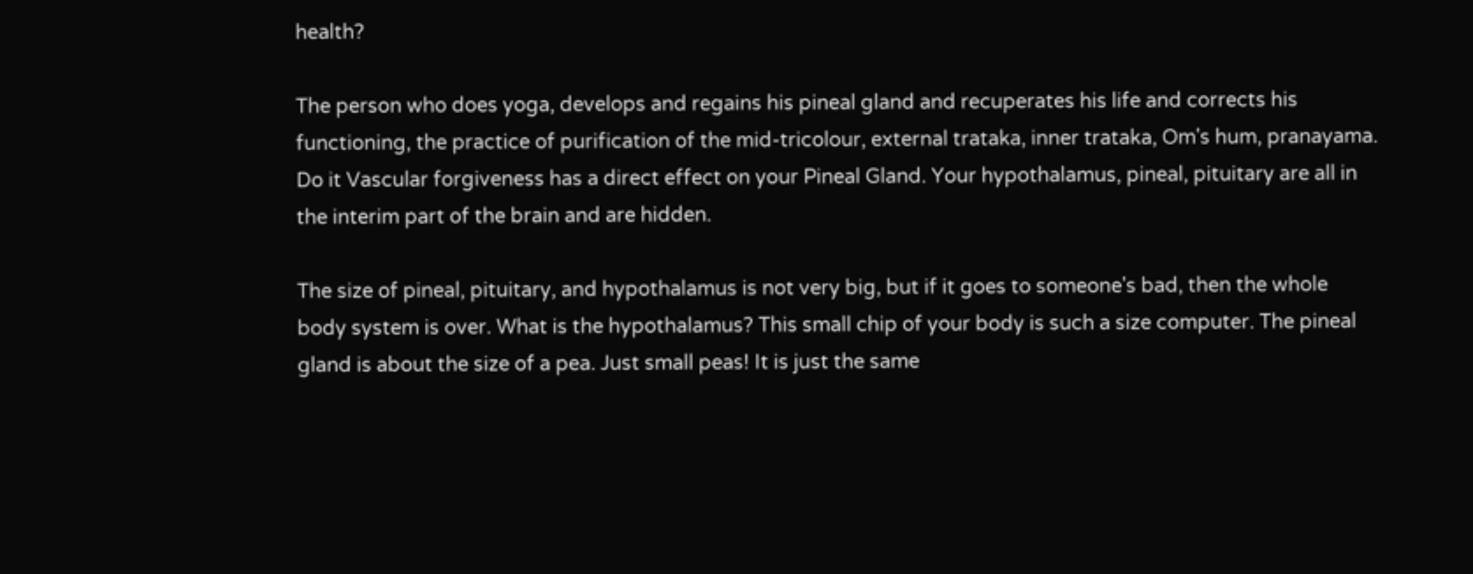health?

The person who does yoga, develops and regains his pineal gland and recuperates his life and corrects his functioning, the practice of purification of the mid-tricolour, external trataka, inner trataka, Om's hum, pranayama. Do it Vascular forgiveness has a direct effect on your Pineal Gland. Your hypothalamus, pineal, pituitary are all in the interim part of the brain and are hidden.

The size of pineal, pituitary, and hypothalamus is not very big, but if it goes to someone's bad, then the whole body system is over. What is the hypothalamus? This small chip of your body is such a size computer. The pineal gland is about the size of a pea. Just small peas! It is just the same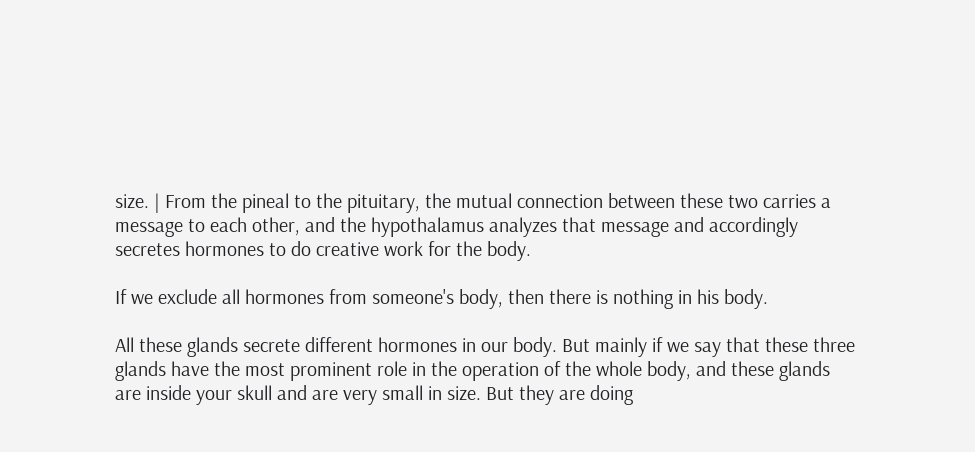size. | From the pineal to the pituitary, the mutual connection between these two carries a message to each other, and the hypothalamus analyzes that message and accordingly secretes hormones to do creative work for the body.

If we exclude all hormones from someone's body, then there is nothing in his body.

All these glands secrete different hormones in our body. But mainly if we say that these three glands have the most prominent role in the operation of the whole body, and these glands are inside your skull and are very small in size. But they are doing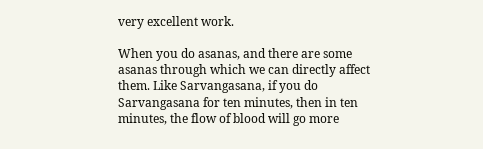very excellent work.

When you do asanas, and there are some asanas through which we can directly affect them. Like Sarvangasana, if you do Sarvangasana for ten minutes, then in ten minutes, the flow of blood will go more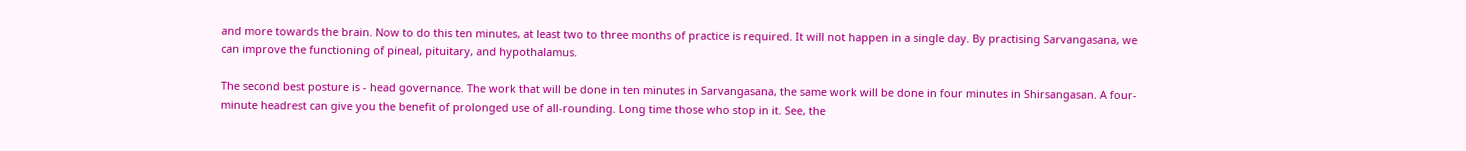and more towards the brain. Now to do this ten minutes, at least two to three months of practice is required. It will not happen in a single day. By practising Sarvangasana, we can improve the functioning of pineal, pituitary, and hypothalamus.

The second best posture is - head governance. The work that will be done in ten minutes in Sarvangasana, the same work will be done in four minutes in Shirsangasan. A four-minute headrest can give you the benefit of prolonged use of all-rounding. Long time those who stop in it. See, the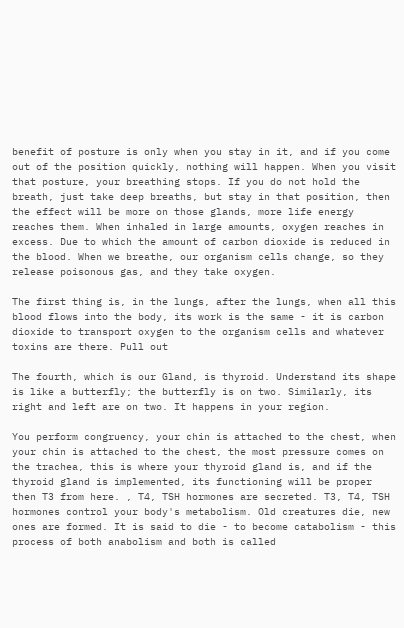benefit of posture is only when you stay in it, and if you come out of the position quickly, nothing will happen. When you visit that posture, your breathing stops. If you do not hold the breath, just take deep breaths, but stay in that position, then the effect will be more on those glands, more life energy reaches them. When inhaled in large amounts, oxygen reaches in excess. Due to which the amount of carbon dioxide is reduced in the blood. When we breathe, our organism cells change, so they release poisonous gas, and they take oxygen.

The first thing is, in the lungs, after the lungs, when all this blood flows into the body, its work is the same - it is carbon dioxide to transport oxygen to the organism cells and whatever toxins are there. Pull out

The fourth, which is our Gland, is thyroid. Understand its shape is like a butterfly; the butterfly is on two. Similarly, its right and left are on two. It happens in your region.

You perform congruency, your chin is attached to the chest, when your chin is attached to the chest, the most pressure comes on the trachea, this is where your thyroid gland is, and if the thyroid gland is implemented, its functioning will be proper then T3 from here. , T4, TSH hormones are secreted. T3, T4, TSH hormones control your body's metabolism. Old creatures die, new ones are formed. It is said to die - to become catabolism - this process of both anabolism and both is called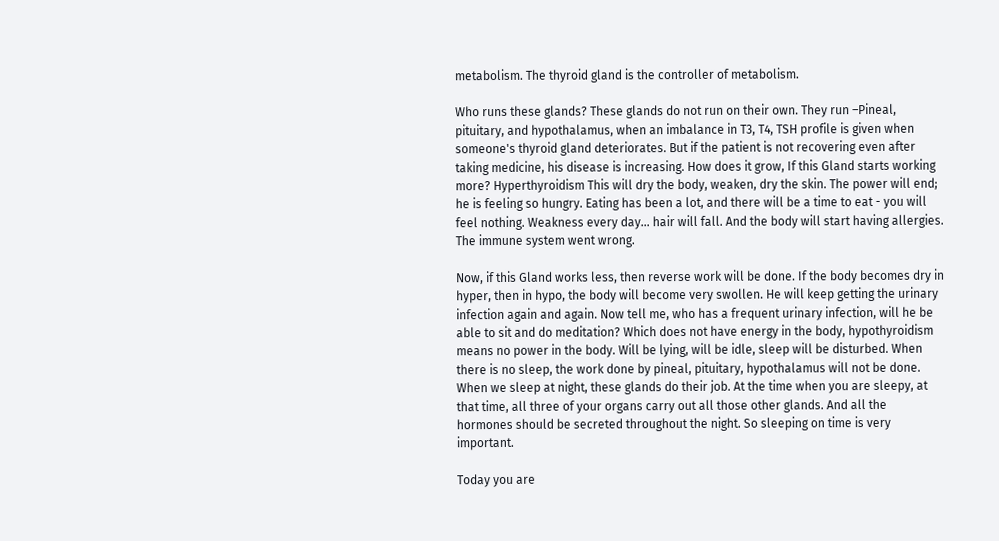metabolism. The thyroid gland is the controller of metabolism.

Who runs these glands? These glands do not run on their own. They run –Pineal, pituitary, and hypothalamus, when an imbalance in T3, T4, TSH profile is given when someone's thyroid gland deteriorates. But if the patient is not recovering even after taking medicine, his disease is increasing. How does it grow, If this Gland starts working more? Hyperthyroidism This will dry the body, weaken, dry the skin. The power will end; he is feeling so hungry. Eating has been a lot, and there will be a time to eat - you will feel nothing. Weakness every day… hair will fall. And the body will start having allergies. The immune system went wrong.

Now, if this Gland works less, then reverse work will be done. If the body becomes dry in hyper, then in hypo, the body will become very swollen. He will keep getting the urinary infection again and again. Now tell me, who has a frequent urinary infection, will he be able to sit and do meditation? Which does not have energy in the body, hypothyroidism means no power in the body. Will be lying, will be idle, sleep will be disturbed. When there is no sleep, the work done by pineal, pituitary, hypothalamus will not be done. When we sleep at night, these glands do their job. At the time when you are sleepy, at that time, all three of your organs carry out all those other glands. And all the hormones should be secreted throughout the night. So sleeping on time is very important.

Today you are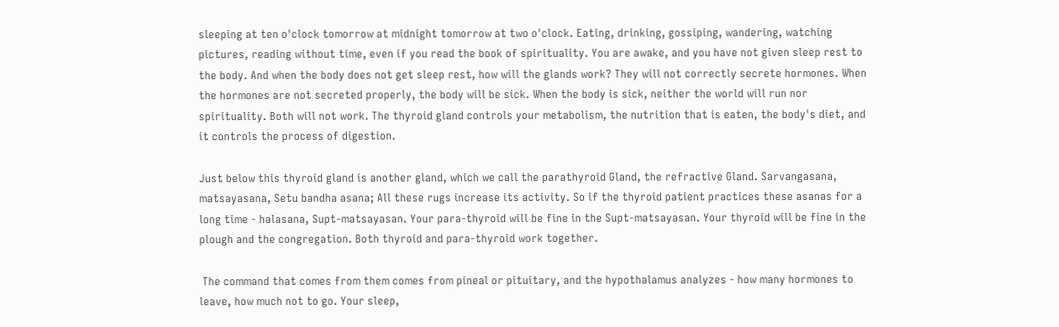sleeping at ten o'clock tomorrow at midnight tomorrow at two o'clock. Eating, drinking, gossiping, wandering, watching pictures, reading without time, even if you read the book of spirituality. You are awake, and you have not given sleep rest to the body. And when the body does not get sleep rest, how will the glands work? They will not correctly secrete hormones. When the hormones are not secreted properly, the body will be sick. When the body is sick, neither the world will run nor spirituality. Both will not work. The thyroid gland controls your metabolism, the nutrition that is eaten, the body's diet, and it controls the process of digestion.

Just below this thyroid gland is another gland, which we call the parathyroid Gland, the refractive Gland. Sarvangasana, matsayasana, Setu bandha asana; All these rugs increase its activity. So if the thyroid patient practices these asanas for a long time - halasana, Supt-matsayasan. Your para-thyroid will be fine in the Supt-matsayasan. Your thyroid will be fine in the plough and the congregation. Both thyroid and para-thyroid work together.

 The command that comes from them comes from pineal or pituitary, and the hypothalamus analyzes - how many hormones to leave, how much not to go. Your sleep,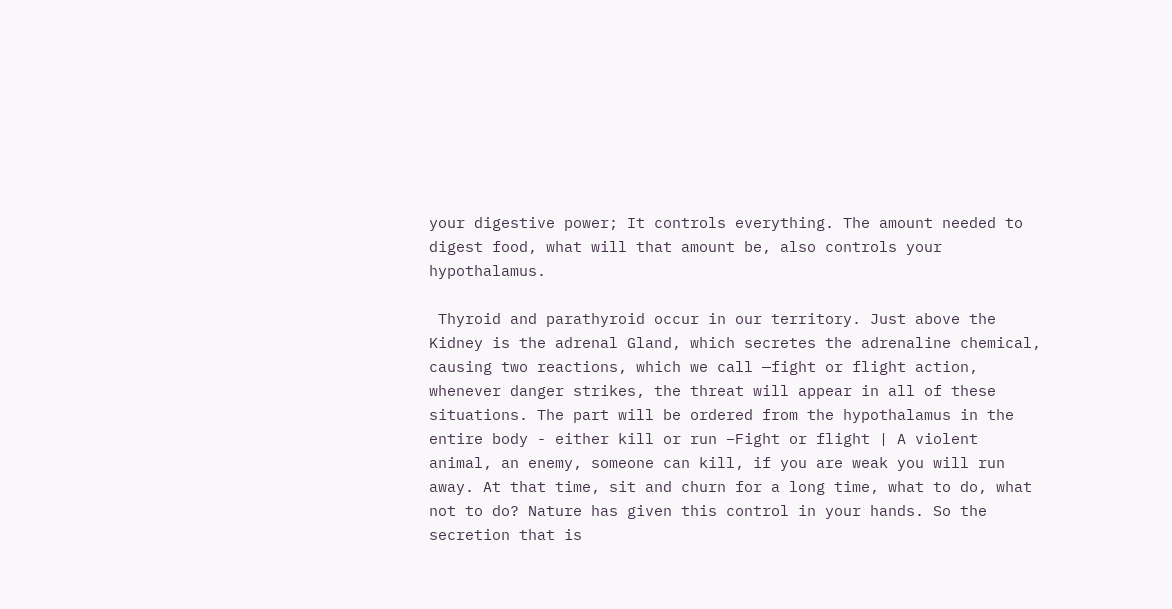your digestive power; It controls everything. The amount needed to digest food, what will that amount be, also controls your hypothalamus.

 Thyroid and parathyroid occur in our territory. Just above the Kidney is the adrenal Gland, which secretes the adrenaline chemical, causing two reactions, which we call —fight or flight action, whenever danger strikes, the threat will appear in all of these situations. The part will be ordered from the hypothalamus in the entire body - either kill or run –Fight or flight | A violent animal, an enemy, someone can kill, if you are weak you will run away. At that time, sit and churn for a long time, what to do, what not to do? Nature has given this control in your hands. So the secretion that is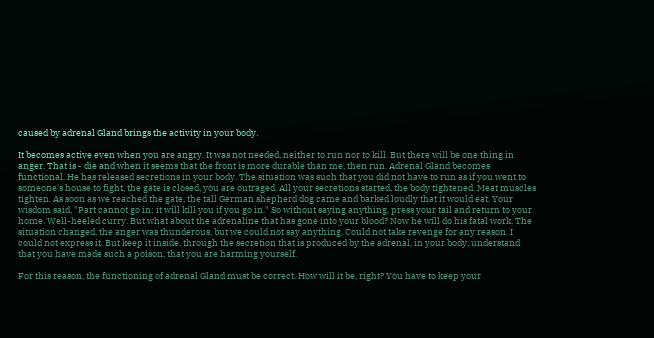caused by adrenal Gland brings the activity in your body.

It becomes active even when you are angry. It was not needed, neither to run nor to kill. But there will be one thing in anger. That is - die and when it seems that the front is more durable than me, then run. Adrenal Gland becomes functional. He has released secretions in your body. The situation was such that you did not have to run as if you went to someone's house to fight, the gate is closed, you are outraged. All your secretions started, the body tightened. Meat muscles tighten. As soon as we reached the gate, the tall German shepherd dog came and barked loudly that it would eat. Your wisdom said, "Part cannot go in; it will kill you if you go in." So without saying anything, press your tail and return to your home. Well-heeled curry. But what about the adrenaline that has gone into your blood? Now he will do his fatal work. The situation changed, the anger was thunderous, but we could not say anything. Could not take revenge for any reason. I could not express it. But keep it inside, through the secretion that is produced by the adrenal, in your body, understand that you have made such a poison, that you are harming yourself.

For this reason, the functioning of adrenal Gland must be correct. How will it be, right? You have to keep your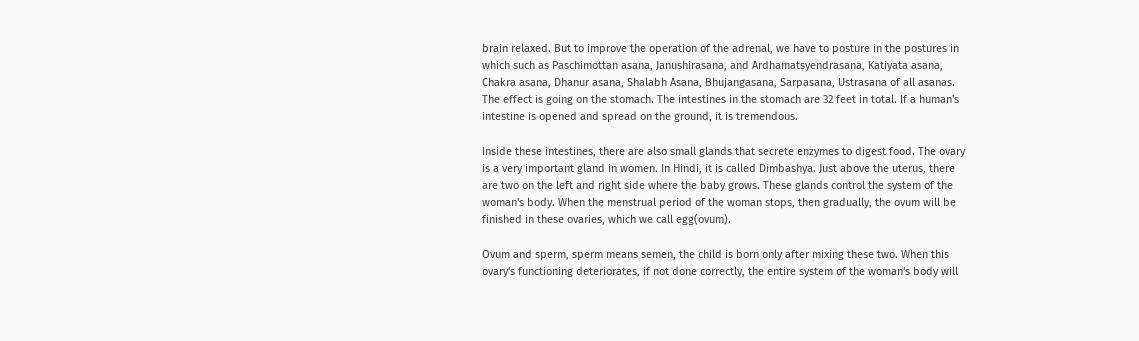brain relaxed. But to improve the operation of the adrenal, we have to posture in the postures in which such as Paschimottan asana, Janushirasana, and Ardhamatsyendrasana, Katiyata asana, Chakra asana, Dhanur asana, Shalabh Asana, Bhujangasana, Sarpasana, Ustrasana of all asanas. The effect is going on the stomach. The intestines in the stomach are 32 feet in total. If a human's intestine is opened and spread on the ground, it is tremendous.

Inside these intestines, there are also small glands that secrete enzymes to digest food. The ovary is a very important gland in women. In Hindi, it is called Dimbashya. Just above the uterus, there are two on the left and right side where the baby grows. These glands control the system of the woman's body. When the menstrual period of the woman stops, then gradually, the ovum will be finished in these ovaries, which we call egg(ovum).

Ovum and sperm, sperm means semen, the child is born only after mixing these two. When this ovary's functioning deteriorates, if not done correctly, the entire system of the woman's body will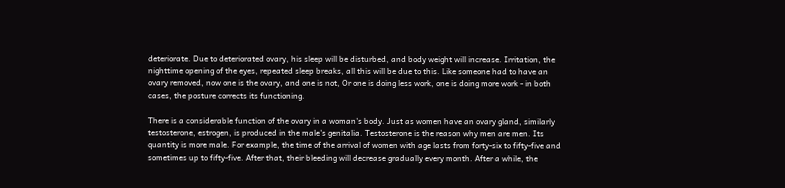deteriorate. Due to deteriorated ovary, his sleep will be disturbed, and body weight will increase. Irritation, the nighttime opening of the eyes, repeated sleep breaks, all this will be due to this. Like someone had to have an ovary removed, now one is the ovary, and one is not, Or one is doing less work, one is doing more work - in both cases, the posture corrects its functioning.

There is a considerable function of the ovary in a woman's body. Just as women have an ovary gland, similarly testosterone, estrogen, is produced in the male's genitalia. Testosterone is the reason why men are men. Its quantity is more male. For example, the time of the arrival of women with age lasts from forty-six to fifty-five and sometimes up to fifty-five. After that, their bleeding will decrease gradually every month. After a while, the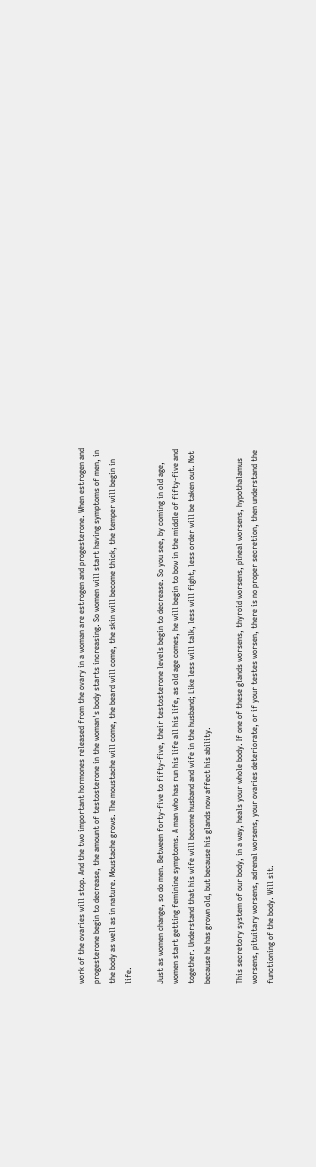work of the ovaries will stop. And the two important hormones released from the ovary in a woman are estrogen and progesterone. When estrogen and progesterone begin to decrease, the amount of testosterone in the woman's body starts increasing. So women will start having symptoms of men, in the body as well as in nature. Moustache grows. The moustache will come, the beard will come, the skin will become thick, the temper will begin in life.

Just as women change, so do men. Between forty-five to fifty-five, their testosterone levels begin to decrease. So you see, by coming in old age, women start getting feminine symptoms. A man who has run his life all his life, as old age comes, he will begin to bow in the middle of fifty-five and together. Understand that his wife will become husband and wife in the husband; Like less will talk, less will fight, less order will be taken out. Not because he has grown old, but because his glands now affect his ability.

This secretory system of our body, in a way, heals your whole body. If one of these glands worsens, thyroid worsens, pineal worsens, hypothalamus worsens, pituitary worsens, adrenal worsens, your ovaries deteriorate, or if your testes worsen, there is no proper secretion, then understand the functioning of the body. Will sit.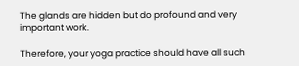The glands are hidden but do profound and very important work.

Therefore, your yoga practice should have all such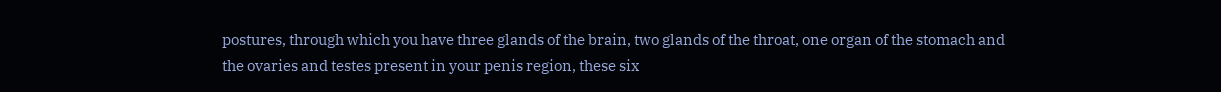postures, through which you have three glands of the brain, two glands of the throat, one organ of the stomach and the ovaries and testes present in your penis region, these six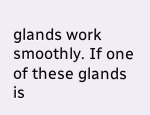glands work smoothly. If one of these glands is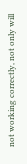not working correctly, not only will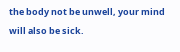the body not be unwell, your mind will also be sick.